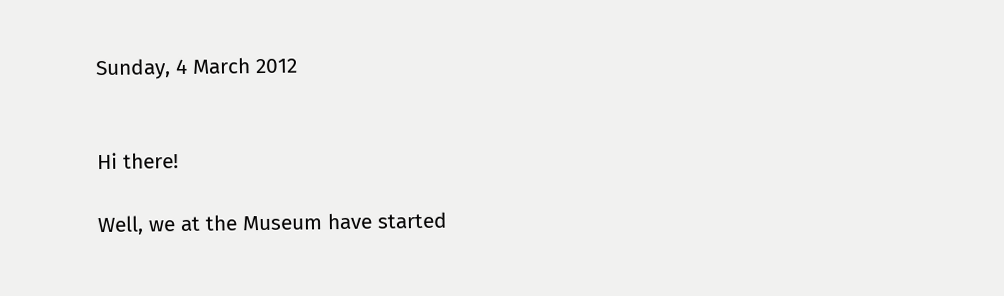Sunday, 4 March 2012


Hi there!

Well, we at the Museum have started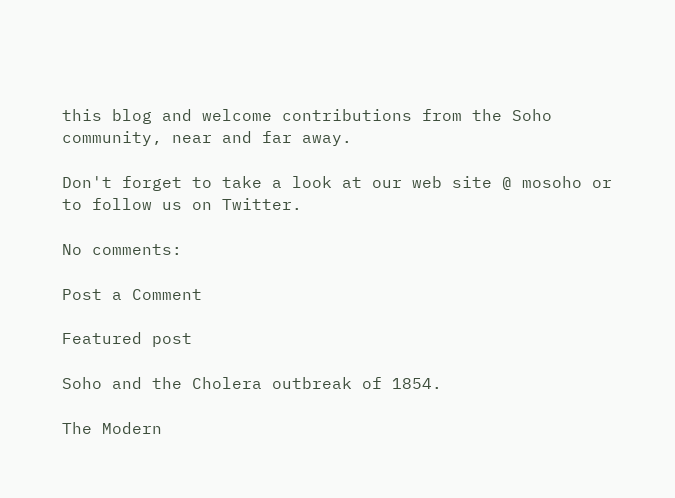this blog and welcome contributions from the Soho community, near and far away.

Don't forget to take a look at our web site @ mosoho or to follow us on Twitter.

No comments:

Post a Comment

Featured post

Soho and the Cholera outbreak of 1854.

The Modern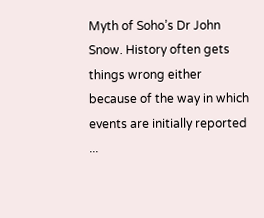Myth of Soho’s Dr John Snow. History often gets things wrong either because of the way in which events are initially reported ...